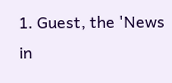1. Guest, the 'News in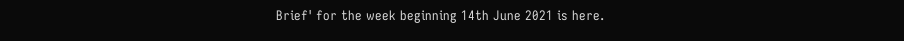Brief' for the week beginning 14th June 2021 is here.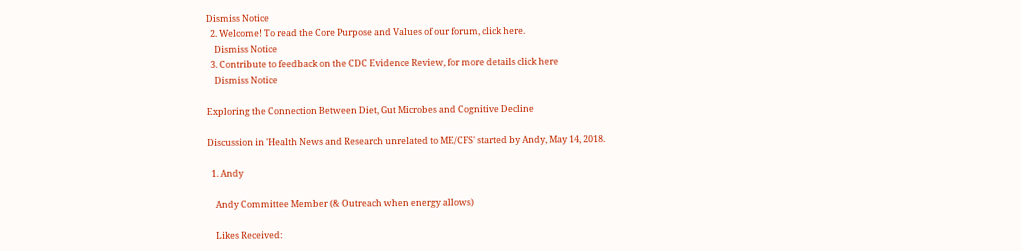Dismiss Notice
  2. Welcome! To read the Core Purpose and Values of our forum, click here.
    Dismiss Notice
  3. Contribute to feedback on the CDC Evidence Review, for more details click here
    Dismiss Notice

Exploring the Connection Between Diet, Gut Microbes and Cognitive Decline

Discussion in 'Health News and Research unrelated to ME/CFS' started by Andy, May 14, 2018.

  1. Andy

    Andy Committee Member (& Outreach when energy allows)

    Likes Received: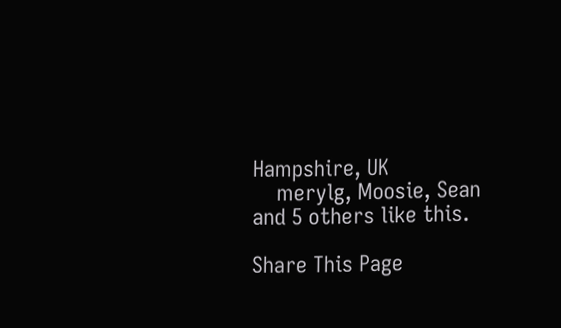Hampshire, UK
    merylg, Moosie, Sean and 5 others like this.

Share This Page